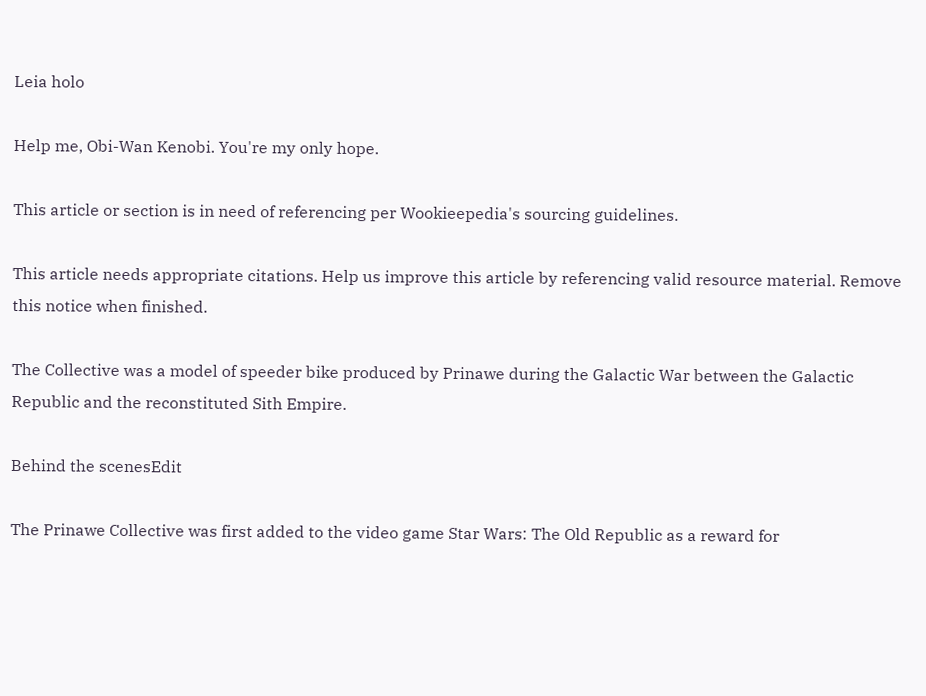Leia holo

Help me, Obi-Wan Kenobi. You're my only hope.

This article or section is in need of referencing per Wookieepedia's sourcing guidelines.

This article needs appropriate citations. Help us improve this article by referencing valid resource material. Remove this notice when finished.

The Collective was a model of speeder bike produced by Prinawe during the Galactic War between the Galactic Republic and the reconstituted Sith Empire.

Behind the scenesEdit

The Prinawe Collective was first added to the video game Star Wars: The Old Republic as a reward for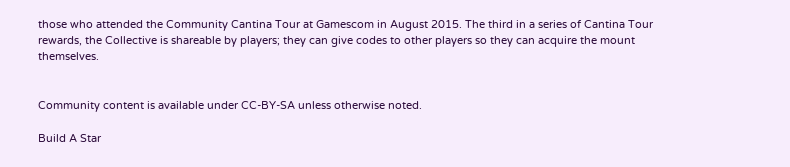those who attended the Community Cantina Tour at Gamescom in August 2015. The third in a series of Cantina Tour rewards, the Collective is shareable by players; they can give codes to other players so they can acquire the mount themselves.


Community content is available under CC-BY-SA unless otherwise noted.

Build A Star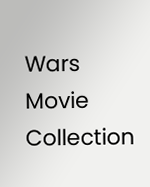Wars Movie Collection